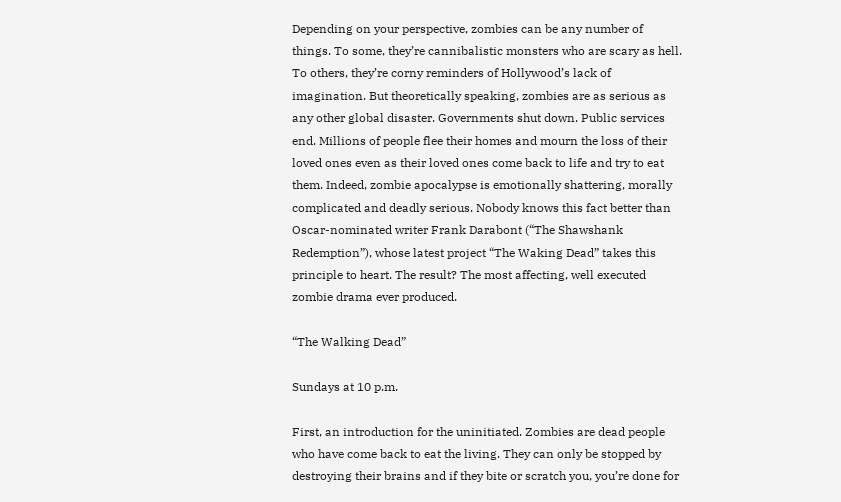Depending on your perspective, zombies can be any number of things. To some, they’re cannibalistic monsters who are scary as hell. To others, they’re corny reminders of Hollywood’s lack of imagination. But theoretically speaking, zombies are as serious as any other global disaster. Governments shut down. Public services end. Millions of people flee their homes and mourn the loss of their loved ones even as their loved ones come back to life and try to eat them. Indeed, zombie apocalypse is emotionally shattering, morally complicated and deadly serious. Nobody knows this fact better than Oscar-nominated writer Frank Darabont (“The Shawshank Redemption”), whose latest project “The Waking Dead” takes this principle to heart. The result? The most affecting, well executed zombie drama ever produced.

“The Walking Dead”

Sundays at 10 p.m.

First, an introduction for the uninitiated. Zombies are dead people who have come back to eat the living. They can only be stopped by destroying their brains and if they bite or scratch you, you’re done for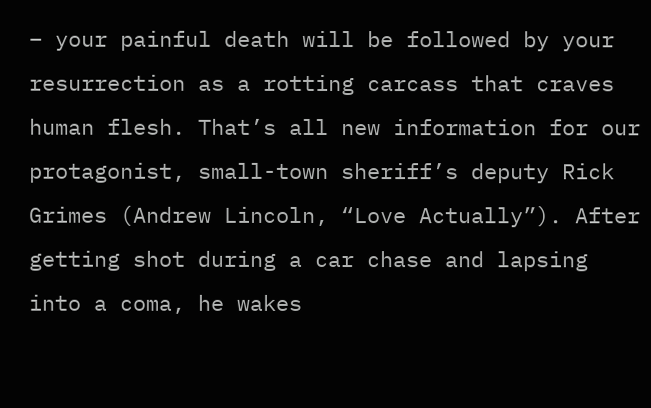– your painful death will be followed by your resurrection as a rotting carcass that craves human flesh. That’s all new information for our protagonist, small-town sheriff’s deputy Rick Grimes (Andrew Lincoln, “Love Actually”). After getting shot during a car chase and lapsing into a coma, he wakes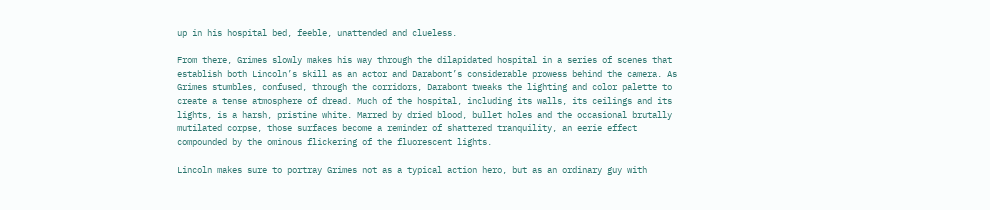up in his hospital bed, feeble, unattended and clueless.

From there, Grimes slowly makes his way through the dilapidated hospital in a series of scenes that establish both Lincoln’s skill as an actor and Darabont’s considerable prowess behind the camera. As Grimes stumbles, confused, through the corridors, Darabont tweaks the lighting and color palette to create a tense atmosphere of dread. Much of the hospital, including its walls, its ceilings and its lights, is a harsh, pristine white. Marred by dried blood, bullet holes and the occasional brutally mutilated corpse, those surfaces become a reminder of shattered tranquility, an eerie effect compounded by the ominous flickering of the fluorescent lights.

Lincoln makes sure to portray Grimes not as a typical action hero, but as an ordinary guy with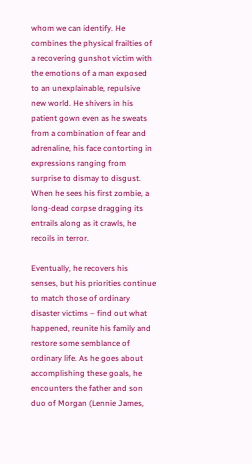whom we can identify. He combines the physical frailties of a recovering gunshot victim with the emotions of a man exposed to an unexplainable, repulsive new world. He shivers in his patient gown even as he sweats from a combination of fear and adrenaline, his face contorting in expressions ranging from surprise to dismay to disgust. When he sees his first zombie, a long-dead corpse dragging its entrails along as it crawls, he recoils in terror.

Eventually, he recovers his senses, but his priorities continue to match those of ordinary disaster victims – find out what happened, reunite his family and restore some semblance of ordinary life. As he goes about accomplishing these goals, he encounters the father and son duo of Morgan (Lennie James,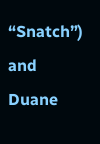“Snatch”) and Duane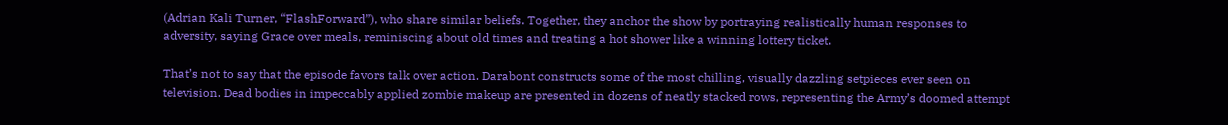(Adrian Kali Turner, “FlashForward”), who share similar beliefs. Together, they anchor the show by portraying realistically human responses to adversity, saying Grace over meals, reminiscing about old times and treating a hot shower like a winning lottery ticket.

That’s not to say that the episode favors talk over action. Darabont constructs some of the most chilling, visually dazzling setpieces ever seen on television. Dead bodies in impeccably applied zombie makeup are presented in dozens of neatly stacked rows, representing the Army’s doomed attempt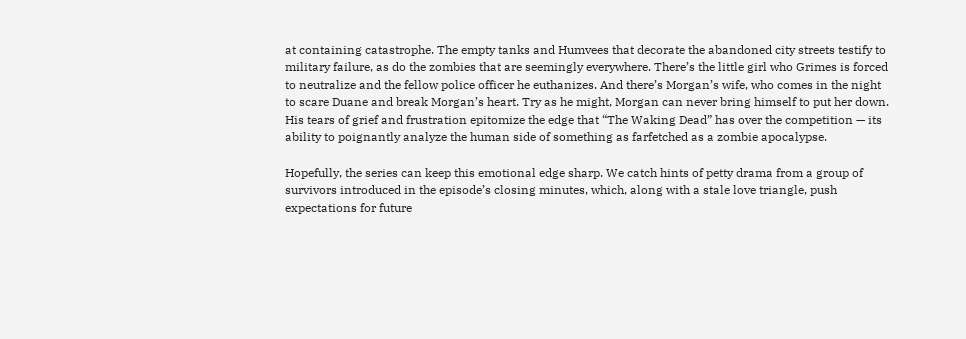at containing catastrophe. The empty tanks and Humvees that decorate the abandoned city streets testify to military failure, as do the zombies that are seemingly everywhere. There’s the little girl who Grimes is forced to neutralize and the fellow police officer he euthanizes. And there’s Morgan’s wife, who comes in the night to scare Duane and break Morgan’s heart. Try as he might, Morgan can never bring himself to put her down. His tears of grief and frustration epitomize the edge that “The Waking Dead” has over the competition — its ability to poignantly analyze the human side of something as farfetched as a zombie apocalypse.

Hopefully, the series can keep this emotional edge sharp. We catch hints of petty drama from a group of survivors introduced in the episode’s closing minutes, which, along with a stale love triangle, push expectations for future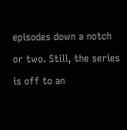episodes down a notch or two. Still, the series is off to an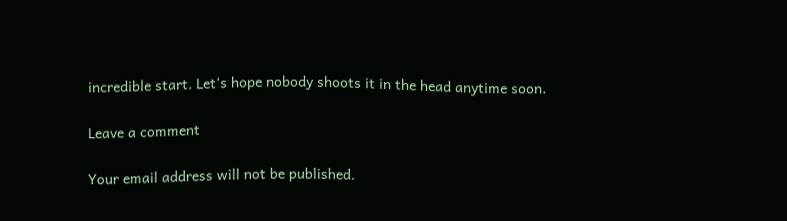incredible start. Let’s hope nobody shoots it in the head anytime soon.

Leave a comment

Your email address will not be published.